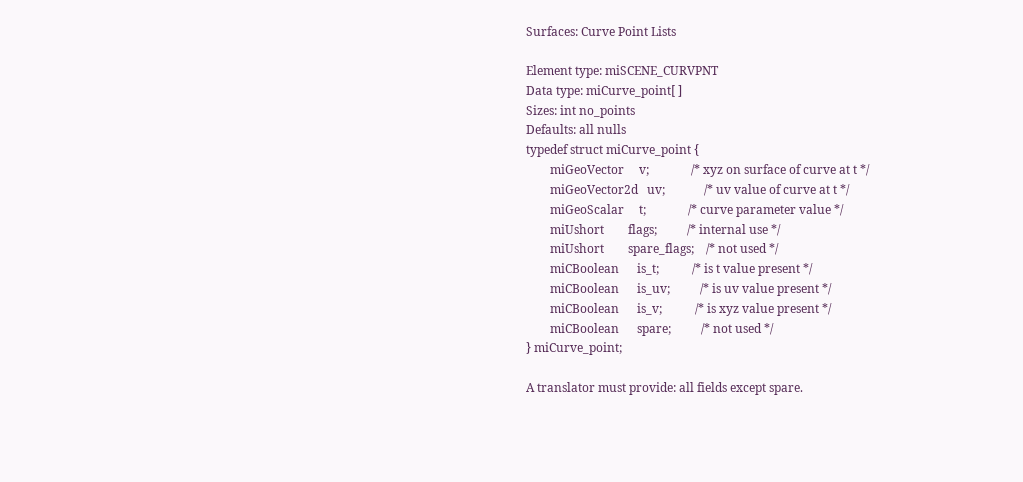Surfaces: Curve Point Lists

Element type: miSCENE_CURVPNT
Data type: miCurve_point[ ]
Sizes: int no_points
Defaults: all nulls
typedef struct miCurve_point {
        miGeoVector     v;              /* xyz on surface of curve at t */
        miGeoVector2d   uv;             /* uv value of curve at t */
        miGeoScalar     t;              /* curve parameter value */
        miUshort        flags;          /* internal use */
        miUshort        spare_flags;    /* not used */
        miCBoolean      is_t;           /* is t value present */
        miCBoolean      is_uv;          /* is uv value present */
        miCBoolean      is_v;           /* is xyz value present */
        miCBoolean      spare;          /* not used */
} miCurve_point;

A translator must provide: all fields except spare.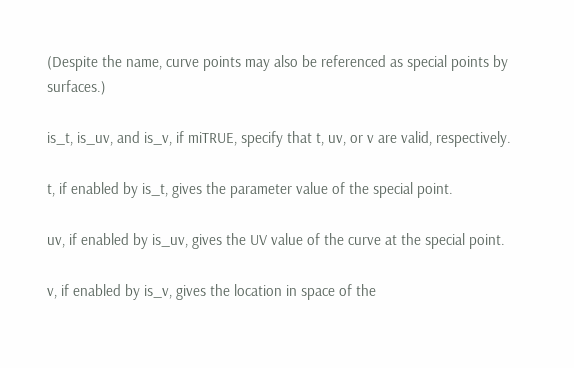(Despite the name, curve points may also be referenced as special points by surfaces.)

is_t, is_uv, and is_v, if miTRUE, specify that t, uv, or v are valid, respectively.

t, if enabled by is_t, gives the parameter value of the special point.

uv, if enabled by is_uv, gives the UV value of the curve at the special point.

v, if enabled by is_v, gives the location in space of the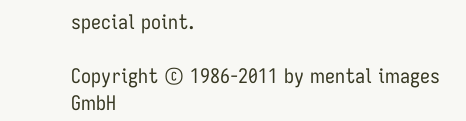special point.

Copyright © 1986-2011 by mental images GmbH